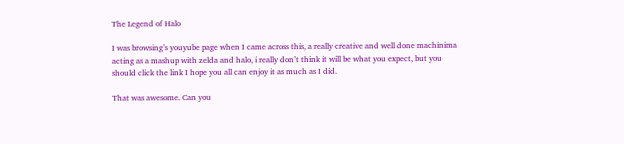The Legend of Halo

I was browsing’s youyube page when I came across this, a really creative and well done machinima acting as a mashup with zelda and halo, i really don’t think it will be what you expect, but you should click the link I hope you all can enjoy it as much as I did.

That was awesome. Can you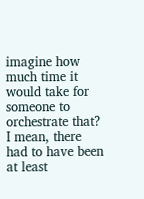imagine how much time it would take for someone to orchestrate that? I mean, there had to have been at least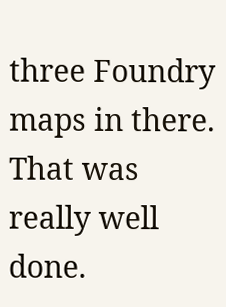three Foundry maps in there. That was really well done.